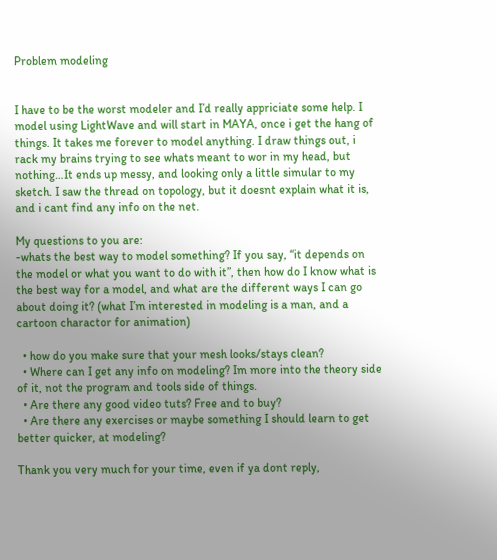Problem modeling


I have to be the worst modeler and I’d really appriciate some help. I model using LightWave and will start in MAYA, once i get the hang of things. It takes me forever to model anything. I draw things out, i rack my brains trying to see whats meant to wor in my head, but nothing…It ends up messy, and looking only a little simular to my sketch. I saw the thread on topology, but it doesnt explain what it is, and i cant find any info on the net.

My questions to you are:
-whats the best way to model something? If you say, “it depends on the model or what you want to do with it”, then how do I know what is the best way for a model, and what are the different ways I can go about doing it? (what I’m interested in modeling is a man, and a cartoon charactor for animation)

  • how do you make sure that your mesh looks/stays clean?
  • Where can I get any info on modeling? Im more into the theory side of it, not the program and tools side of things.
  • Are there any good video tuts? Free and to buy?
  • Are there any exercises or maybe something I should learn to get better quicker, at modeling?

Thank you very much for your time, even if ya dont reply,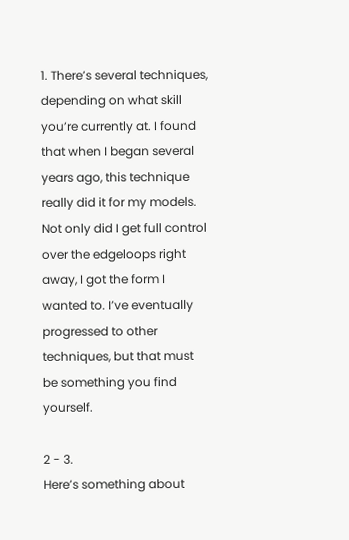1. There’s several techniques, depending on what skill you’re currently at. I found that when I began several years ago, this technique really did it for my models. Not only did I get full control over the edgeloops right away, I got the form I wanted to. I’ve eventually progressed to other techniques, but that must be something you find yourself.

2 - 3.
Here’s something about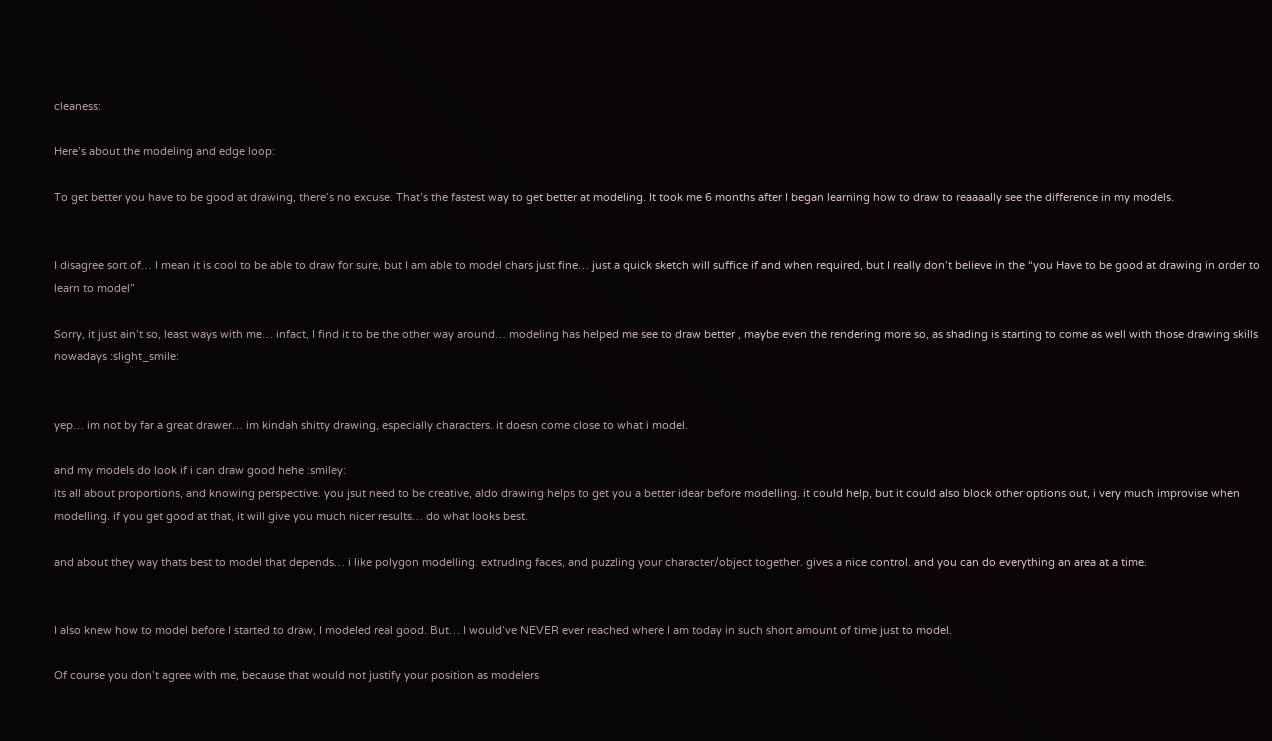cleaness:

Here’s about the modeling and edge loop:

To get better you have to be good at drawing, there’s no excuse. That’s the fastest way to get better at modeling. It took me 6 months after I began learning how to draw to reaaaally see the difference in my models.


I disagree sort of… I mean it is cool to be able to draw for sure, but I am able to model chars just fine… just a quick sketch will suffice if and when required, but I really don’t believe in the “you Have to be good at drawing in order to learn to model”

Sorry, it just ain’t so, least ways with me… infact, I find it to be the other way around… modeling has helped me see to draw better , maybe even the rendering more so, as shading is starting to come as well with those drawing skills nowadays :slight_smile:


yep… im not by far a great drawer… im kindah shitty drawing, especially characters. it doesn come close to what i model.

and my models do look if i can draw good hehe :smiley:
its all about proportions, and knowing perspective. you jsut need to be creative, aldo drawing helps to get you a better idear before modelling. it could help, but it could also block other options out, i very much improvise when modelling. if you get good at that, it will give you much nicer results… do what looks best.

and about they way thats best to model that depends… i like polygon modelling. extruding faces, and puzzling your character/object together. gives a nice control. and you can do everything an area at a time.


I also knew how to model before I started to draw, I modeled real good. But… I would’ve NEVER ever reached where I am today in such short amount of time just to model.

Of course you don’t agree with me, because that would not justify your position as modelers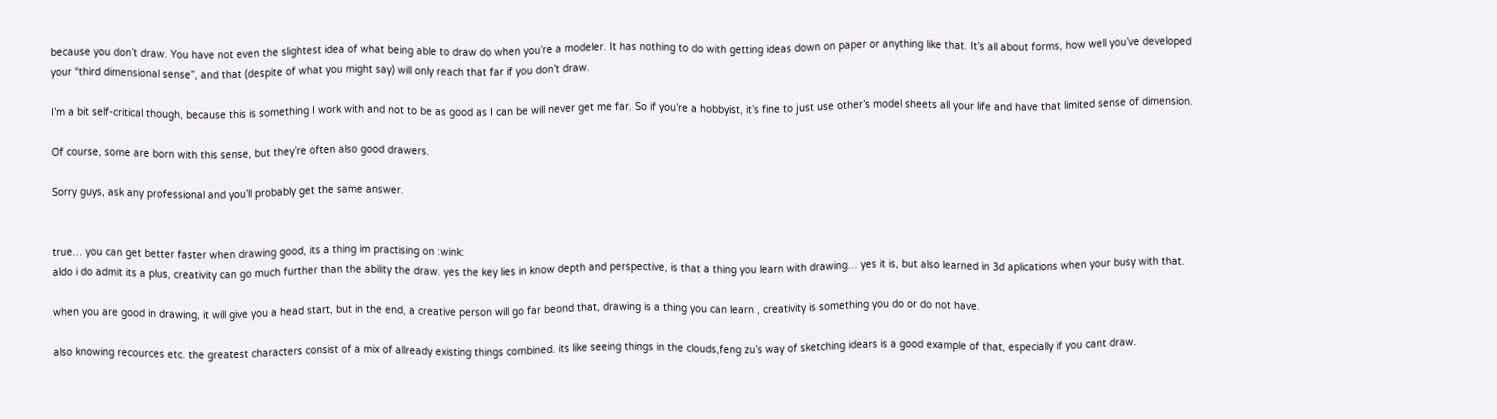because you don’t draw. You have not even the slightest idea of what being able to draw do when you’re a modeler. It has nothing to do with getting ideas down on paper or anything like that. It’s all about forms, how well you’ve developed your “third dimensional sense”, and that (despite of what you might say) will only reach that far if you don’t draw.

I’m a bit self-critical though, because this is something I work with and not to be as good as I can be will never get me far. So if you’re a hobbyist, it’s fine to just use other’s model sheets all your life and have that limited sense of dimension.

Of course, some are born with this sense, but they’re often also good drawers.

Sorry guys, ask any professional and you’ll probably get the same answer.


true… you can get better faster when drawing good, its a thing im practising on :wink:
aldo i do admit its a plus, creativity can go much further than the ability the draw. yes the key lies in know depth and perspective, is that a thing you learn with drawing… yes it is, but also learned in 3d aplications when your busy with that.

when you are good in drawing, it will give you a head start, but in the end, a creative person will go far beond that, drawing is a thing you can learn , creativity is something you do or do not have.

also knowing recources etc. the greatest characters consist of a mix of allready existing things combined. its like seeing things in the clouds,feng zu’s way of sketching idears is a good example of that, especially if you cant draw.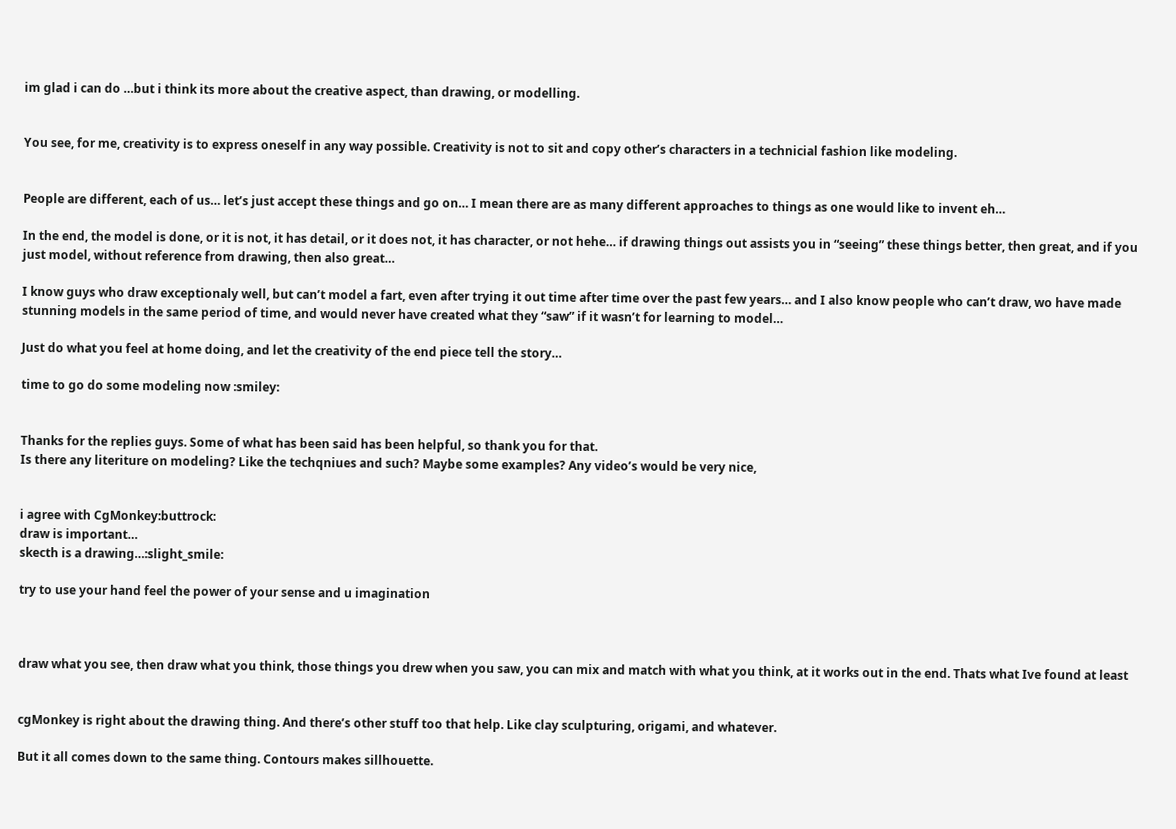im glad i can do …but i think its more about the creative aspect, than drawing, or modelling.


You see, for me, creativity is to express oneself in any way possible. Creativity is not to sit and copy other’s characters in a technicial fashion like modeling.


People are different, each of us… let’s just accept these things and go on… I mean there are as many different approaches to things as one would like to invent eh…

In the end, the model is done, or it is not, it has detail, or it does not, it has character, or not hehe… if drawing things out assists you in “seeing” these things better, then great, and if you just model, without reference from drawing, then also great…

I know guys who draw exceptionaly well, but can’t model a fart, even after trying it out time after time over the past few years… and I also know people who can’t draw, wo have made stunning models in the same period of time, and would never have created what they “saw” if it wasn’t for learning to model…

Just do what you feel at home doing, and let the creativity of the end piece tell the story…

time to go do some modeling now :smiley:


Thanks for the replies guys. Some of what has been said has been helpful, so thank you for that.
Is there any literiture on modeling? Like the techqniues and such? Maybe some examples? Any video’s would be very nice,


i agree with CgMonkey:buttrock:
draw is important…
skecth is a drawing…:slight_smile:

try to use your hand feel the power of your sense and u imagination



draw what you see, then draw what you think, those things you drew when you saw, you can mix and match with what you think, at it works out in the end. Thats what Ive found at least


cgMonkey is right about the drawing thing. And there’s other stuff too that help. Like clay sculpturing, origami, and whatever.

But it all comes down to the same thing. Contours makes sillhouette.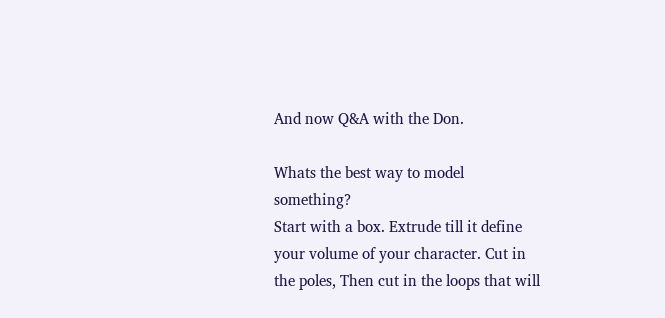And now Q&A with the Don.

Whats the best way to model something?
Start with a box. Extrude till it define your volume of your character. Cut in the poles, Then cut in the loops that will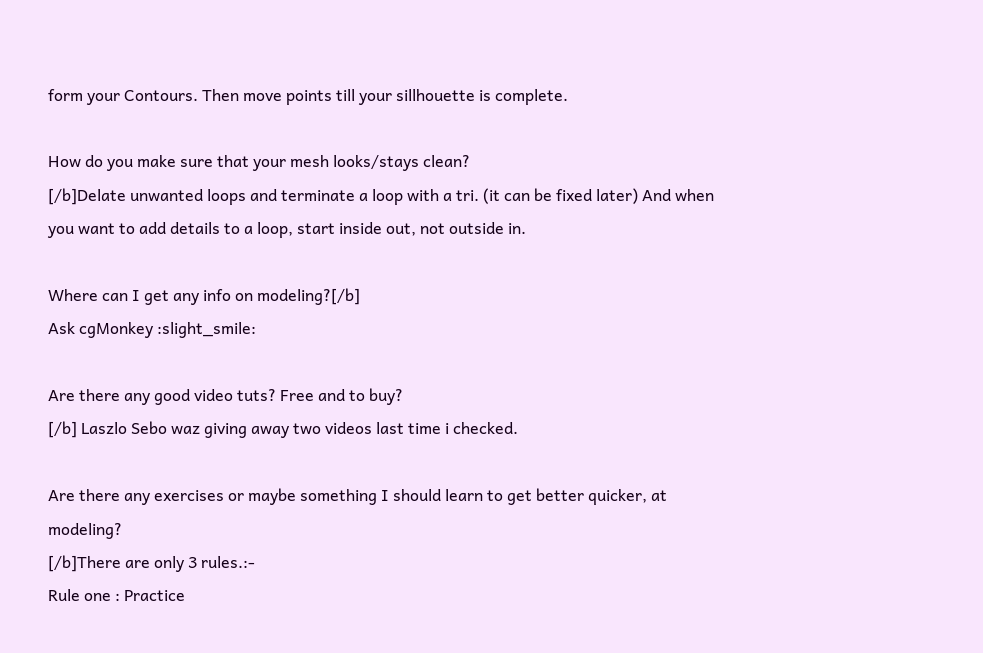form your Contours. Then move points till your sillhouette is complete.

How do you make sure that your mesh looks/stays clean?
[/b]Delate unwanted loops and terminate a loop with a tri. (it can be fixed later) And when you want to add details to a loop, start inside out, not outside in.

Where can I get any info on modeling?[/b]
Ask cgMonkey :slight_smile:

Are there any good video tuts? Free and to buy?
[/b] Laszlo Sebo waz giving away two videos last time i checked.

Are there any exercises or maybe something I should learn to get better quicker, at modeling?
[/b]There are only 3 rules.:-
Rule one : Practice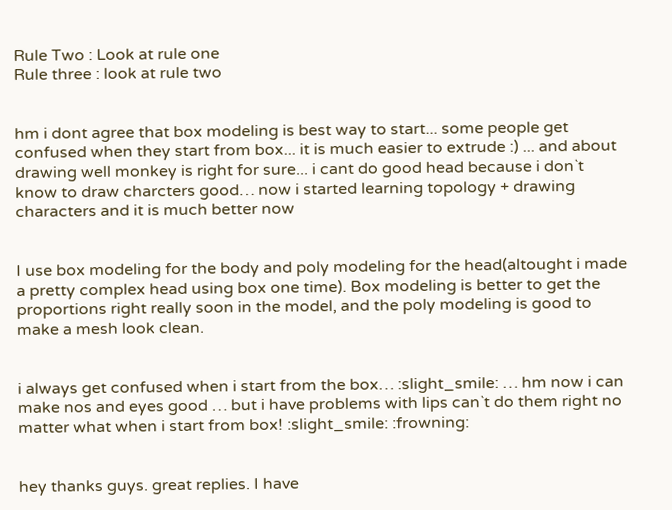Rule Two : Look at rule one
Rule three : look at rule two


hm i dont agree that box modeling is best way to start... some people get confused when they start from box... it is much easier to extrude :) ... and about drawing well monkey is right for sure... i cant do good head because i don`t know to draw charcters good… now i started learning topology + drawing characters and it is much better now


I use box modeling for the body and poly modeling for the head(altought i made a pretty complex head using box one time). Box modeling is better to get the proportions right really soon in the model, and the poly modeling is good to make a mesh look clean.


i always get confused when i start from the box… :slight_smile: … hm now i can make nos and eyes good … but i have problems with lips can`t do them right no matter what when i start from box! :slight_smile: :frowning:


hey thanks guys. great replies. I have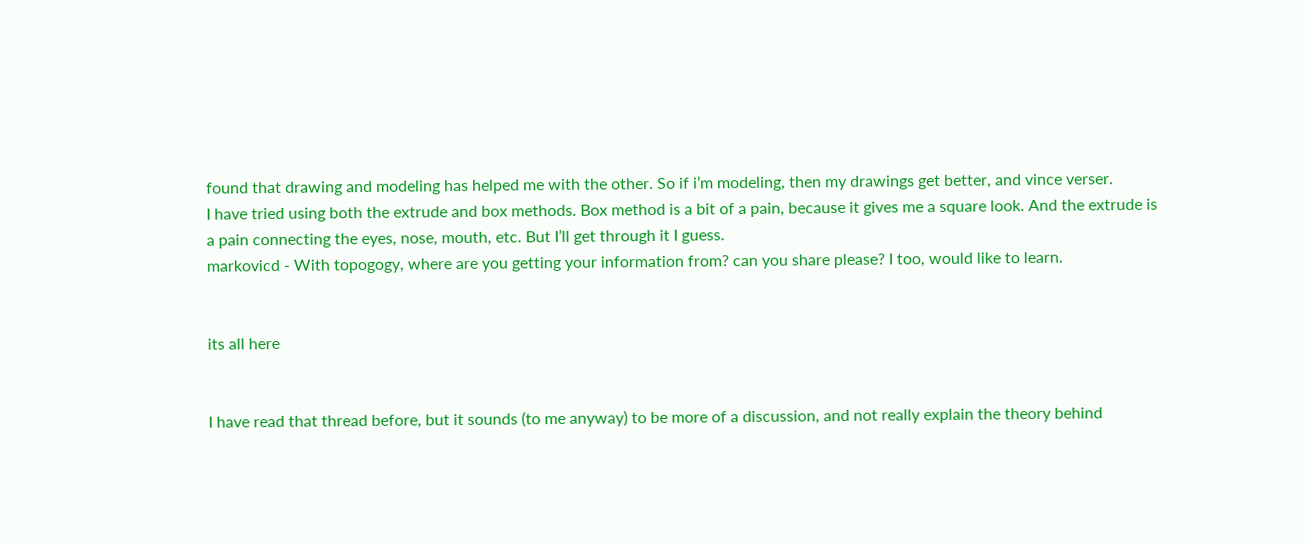found that drawing and modeling has helped me with the other. So if i’m modeling, then my drawings get better, and vince verser.
I have tried using both the extrude and box methods. Box method is a bit of a pain, because it gives me a square look. And the extrude is a pain connecting the eyes, nose, mouth, etc. But I’ll get through it I guess.
markovicd - With topogogy, where are you getting your information from? can you share please? I too, would like to learn.


its all here


I have read that thread before, but it sounds (to me anyway) to be more of a discussion, and not really explain the theory behind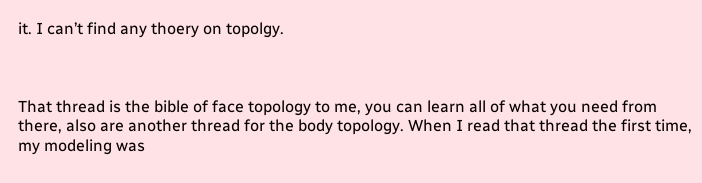it. I can’t find any thoery on topolgy.



That thread is the bible of face topology to me, you can learn all of what you need from there, also are another thread for the body topology. When I read that thread the first time, my modeling was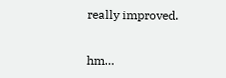really improved.


hm…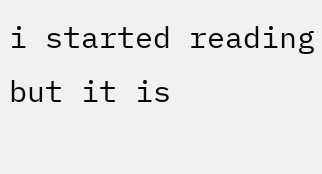i started reading but it is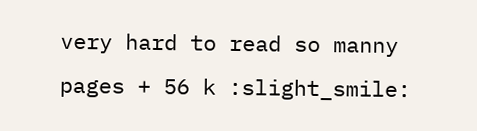very hard to read so manny pages + 56 k :slight_smile: